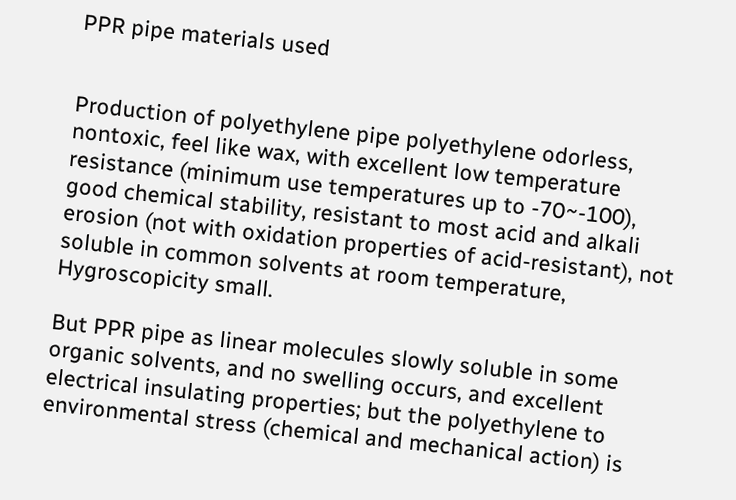PPR pipe materials used


Production of polyethylene pipe polyethylene odorless, nontoxic, feel like wax, with excellent low temperature resistance (minimum use temperatures up to -70~-100), good chemical stability, resistant to most acid and alkali erosion (not with oxidation properties of acid-resistant), not soluble in common solvents at room temperature, Hygroscopicity small.

But PPR pipe as linear molecules slowly soluble in some organic solvents, and no swelling occurs, and excellent electrical insulating properties; but the polyethylene to environmental stress (chemical and mechanical action) is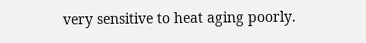very sensitive to heat aging poorly.